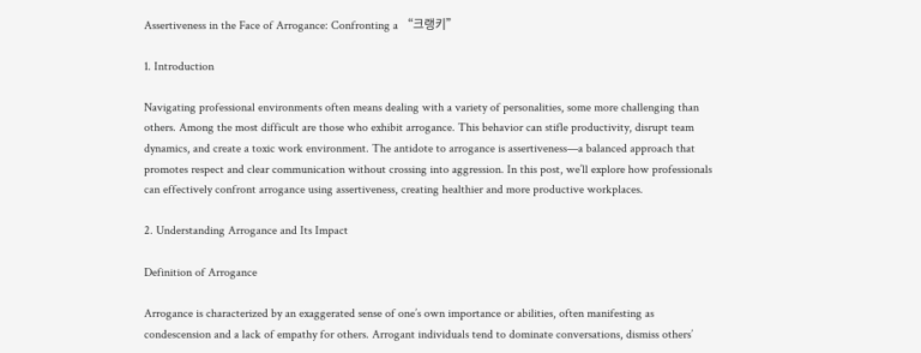Assertiveness in the Face of Arrogance: Confronting a “크랭키”

1. Introduction

Navigating professional environments often means dealing with a variety of personalities, some more challenging than others. Among the most difficult are those who exhibit arrogance. This behavior can stifle productivity, disrupt team dynamics, and create a toxic work environment. The antidote to arrogance is assertiveness—a balanced approach that promotes respect and clear communication without crossing into aggression. In this post, we’ll explore how professionals can effectively confront arrogance using assertiveness, creating healthier and more productive workplaces.

2. Understanding Arrogance and Its Impact

Definition of Arrogance

Arrogance is characterized by an exaggerated sense of one’s own importance or abilities, often manifesting as condescension and a lack of empathy for others. Arrogant individuals tend to dominate conversations, dismiss others’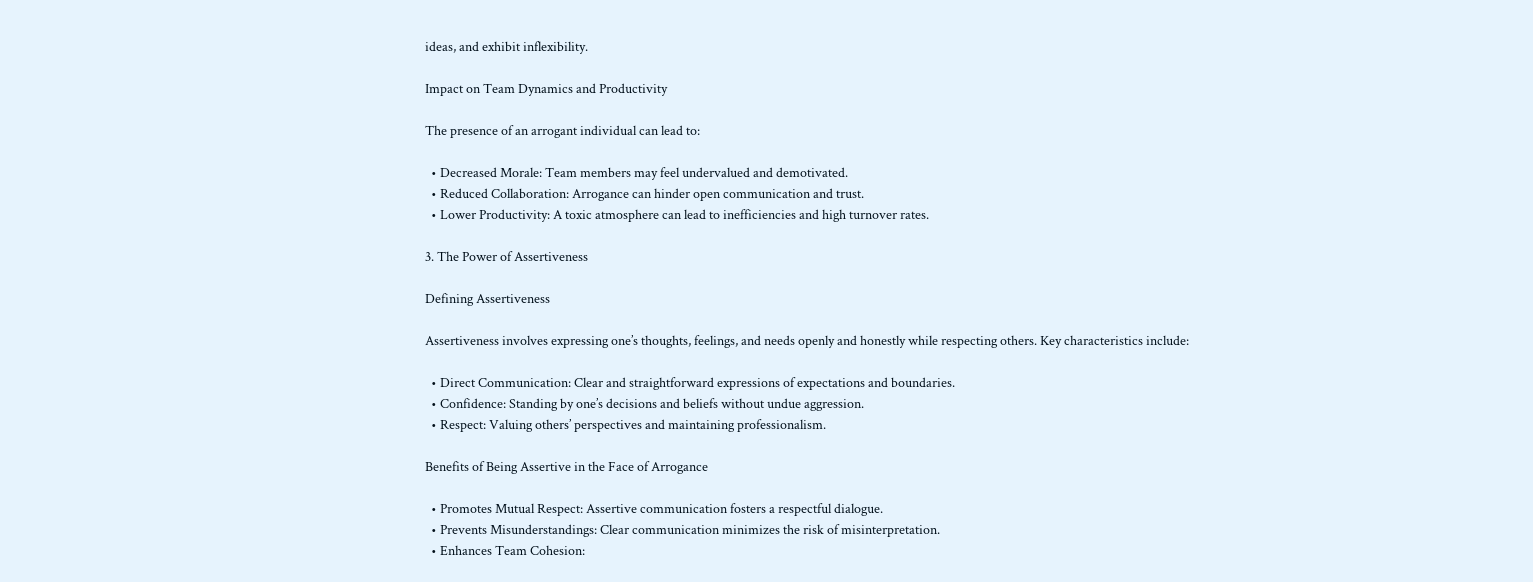ideas, and exhibit inflexibility.

Impact on Team Dynamics and Productivity

The presence of an arrogant individual can lead to:

  • Decreased Morale: Team members may feel undervalued and demotivated.
  • Reduced Collaboration: Arrogance can hinder open communication and trust.
  • Lower Productivity: A toxic atmosphere can lead to inefficiencies and high turnover rates.

3. The Power of Assertiveness

Defining Assertiveness

Assertiveness involves expressing one’s thoughts, feelings, and needs openly and honestly while respecting others. Key characteristics include:

  • Direct Communication: Clear and straightforward expressions of expectations and boundaries.
  • Confidence: Standing by one’s decisions and beliefs without undue aggression.
  • Respect: Valuing others’ perspectives and maintaining professionalism.

Benefits of Being Assertive in the Face of Arrogance

  • Promotes Mutual Respect: Assertive communication fosters a respectful dialogue.
  • Prevents Misunderstandings: Clear communication minimizes the risk of misinterpretation.
  • Enhances Team Cohesion: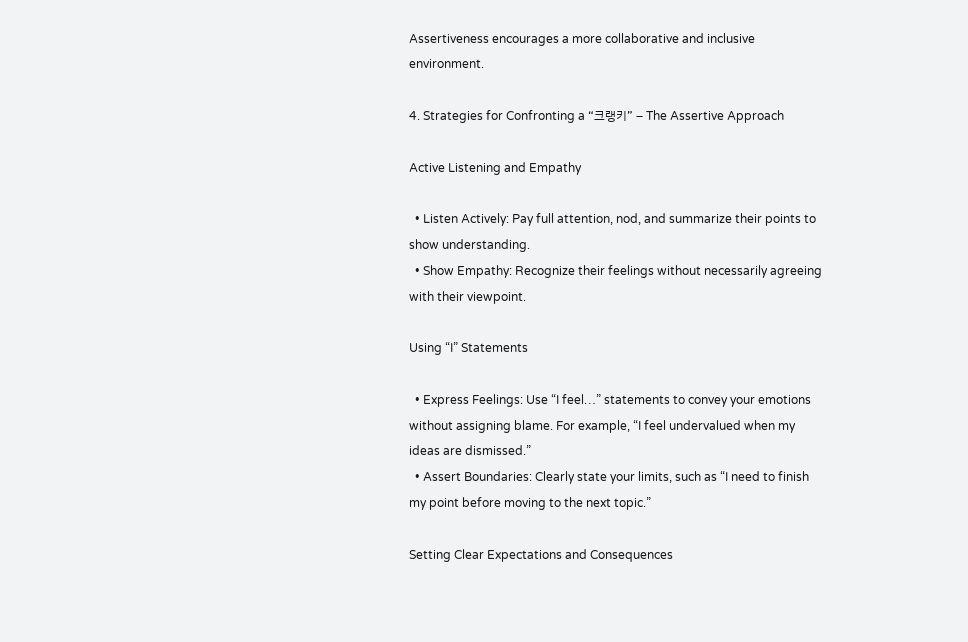Assertiveness encourages a more collaborative and inclusive environment.

4. Strategies for Confronting a “크랭키” – The Assertive Approach

Active Listening and Empathy

  • Listen Actively: Pay full attention, nod, and summarize their points to show understanding.
  • Show Empathy: Recognize their feelings without necessarily agreeing with their viewpoint.

Using “I” Statements

  • Express Feelings: Use “I feel…” statements to convey your emotions without assigning blame. For example, “I feel undervalued when my ideas are dismissed.”
  • Assert Boundaries: Clearly state your limits, such as “I need to finish my point before moving to the next topic.”

Setting Clear Expectations and Consequences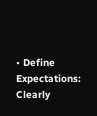• Define Expectations: Clearly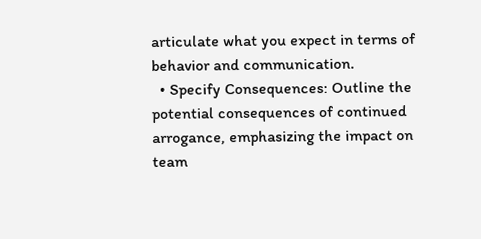articulate what you expect in terms of behavior and communication.
  • Specify Consequences: Outline the potential consequences of continued arrogance, emphasizing the impact on team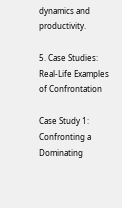dynamics and productivity.

5. Case Studies: Real-Life Examples of Confrontation

Case Study 1: Confronting a Dominating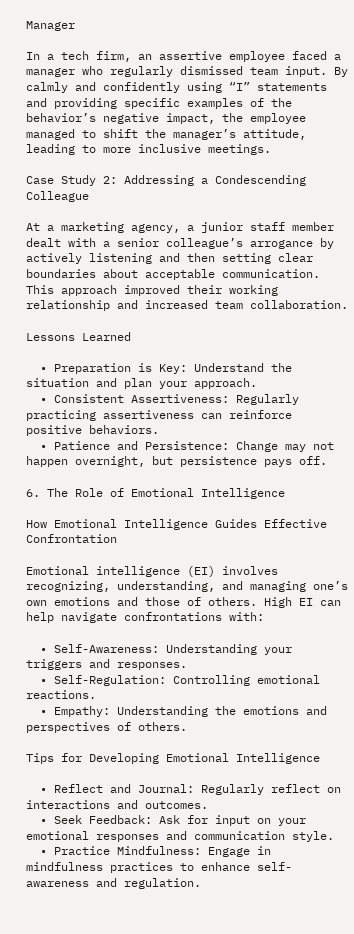Manager

In a tech firm, an assertive employee faced a manager who regularly dismissed team input. By calmly and confidently using “I” statements and providing specific examples of the behavior’s negative impact, the employee managed to shift the manager’s attitude, leading to more inclusive meetings.

Case Study 2: Addressing a Condescending Colleague

At a marketing agency, a junior staff member dealt with a senior colleague’s arrogance by actively listening and then setting clear boundaries about acceptable communication. This approach improved their working relationship and increased team collaboration.

Lessons Learned

  • Preparation is Key: Understand the situation and plan your approach.
  • Consistent Assertiveness: Regularly practicing assertiveness can reinforce positive behaviors.
  • Patience and Persistence: Change may not happen overnight, but persistence pays off.

6. The Role of Emotional Intelligence

How Emotional Intelligence Guides Effective Confrontation

Emotional intelligence (EI) involves recognizing, understanding, and managing one’s own emotions and those of others. High EI can help navigate confrontations with:

  • Self-Awareness: Understanding your triggers and responses.
  • Self-Regulation: Controlling emotional reactions.
  • Empathy: Understanding the emotions and perspectives of others.

Tips for Developing Emotional Intelligence

  • Reflect and Journal: Regularly reflect on interactions and outcomes.
  • Seek Feedback: Ask for input on your emotional responses and communication style.
  • Practice Mindfulness: Engage in mindfulness practices to enhance self-awareness and regulation.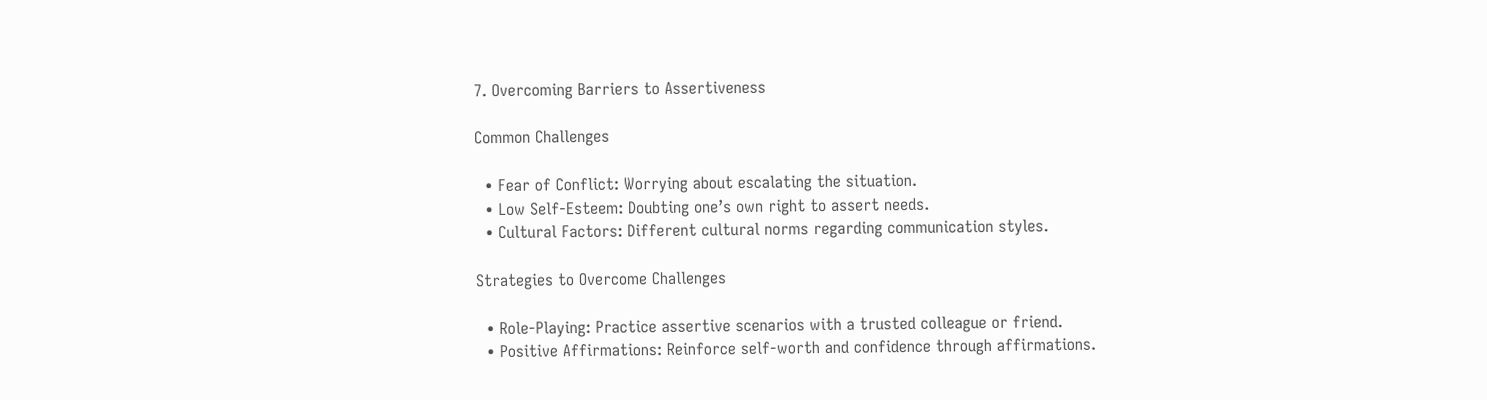7. Overcoming Barriers to Assertiveness

Common Challenges

  • Fear of Conflict: Worrying about escalating the situation.
  • Low Self-Esteem: Doubting one’s own right to assert needs.
  • Cultural Factors: Different cultural norms regarding communication styles.

Strategies to Overcome Challenges

  • Role-Playing: Practice assertive scenarios with a trusted colleague or friend.
  • Positive Affirmations: Reinforce self-worth and confidence through affirmations.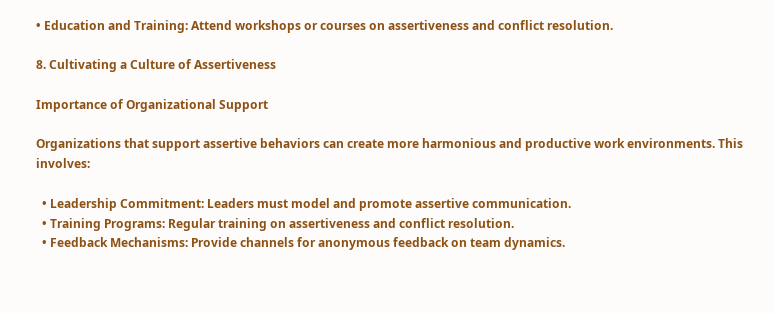• Education and Training: Attend workshops or courses on assertiveness and conflict resolution.

8. Cultivating a Culture of Assertiveness

Importance of Organizational Support

Organizations that support assertive behaviors can create more harmonious and productive work environments. This involves:

  • Leadership Commitment: Leaders must model and promote assertive communication.
  • Training Programs: Regular training on assertiveness and conflict resolution.
  • Feedback Mechanisms: Provide channels for anonymous feedback on team dynamics.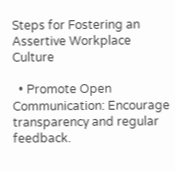Steps for Fostering an Assertive Workplace Culture

  • Promote Open Communication: Encourage transparency and regular feedback.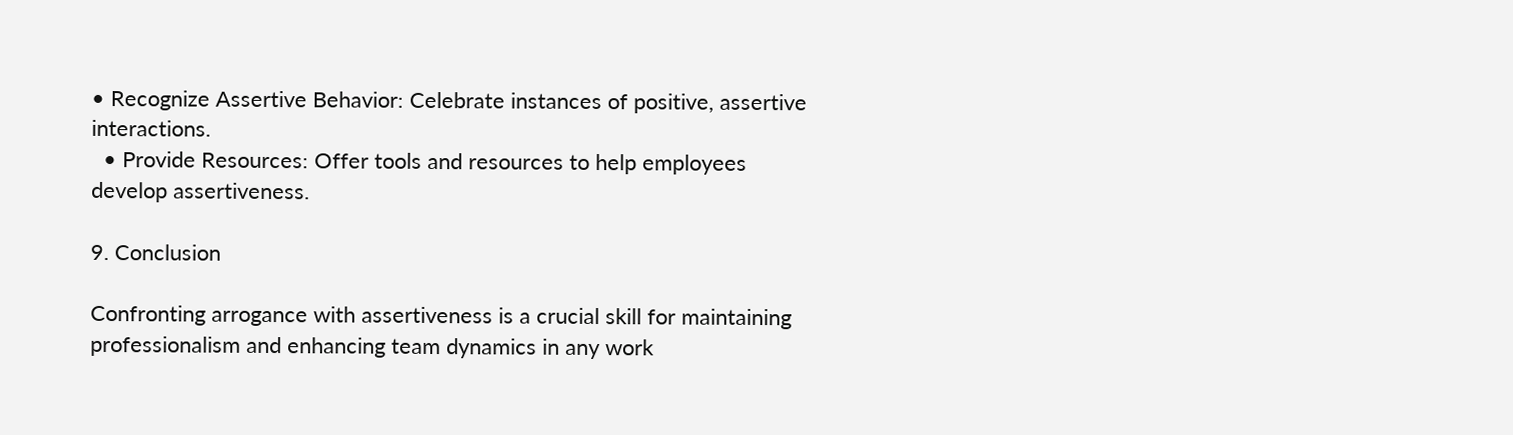• Recognize Assertive Behavior: Celebrate instances of positive, assertive interactions.
  • Provide Resources: Offer tools and resources to help employees develop assertiveness.

9. Conclusion

Confronting arrogance with assertiveness is a crucial skill for maintaining professionalism and enhancing team dynamics in any work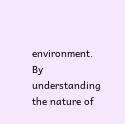environment. By understanding the nature of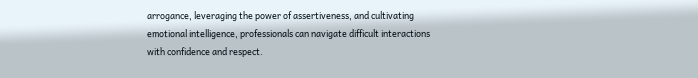arrogance, leveraging the power of assertiveness, and cultivating emotional intelligence, professionals can navigate difficult interactions with confidence and respect.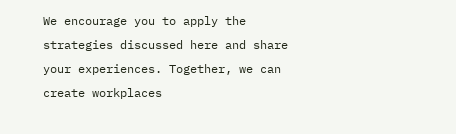We encourage you to apply the strategies discussed here and share your experiences. Together, we can create workplaces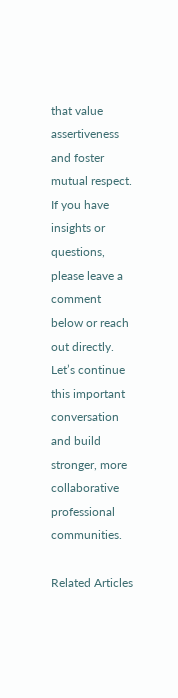that value assertiveness and foster mutual respect. If you have insights or questions, please leave a comment below or reach out directly. Let’s continue this important conversation and build stronger, more collaborative professional communities.

Related Articles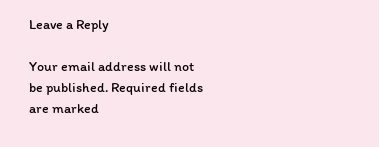Leave a Reply

Your email address will not be published. Required fields are marked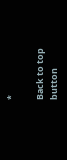*

Back to top button